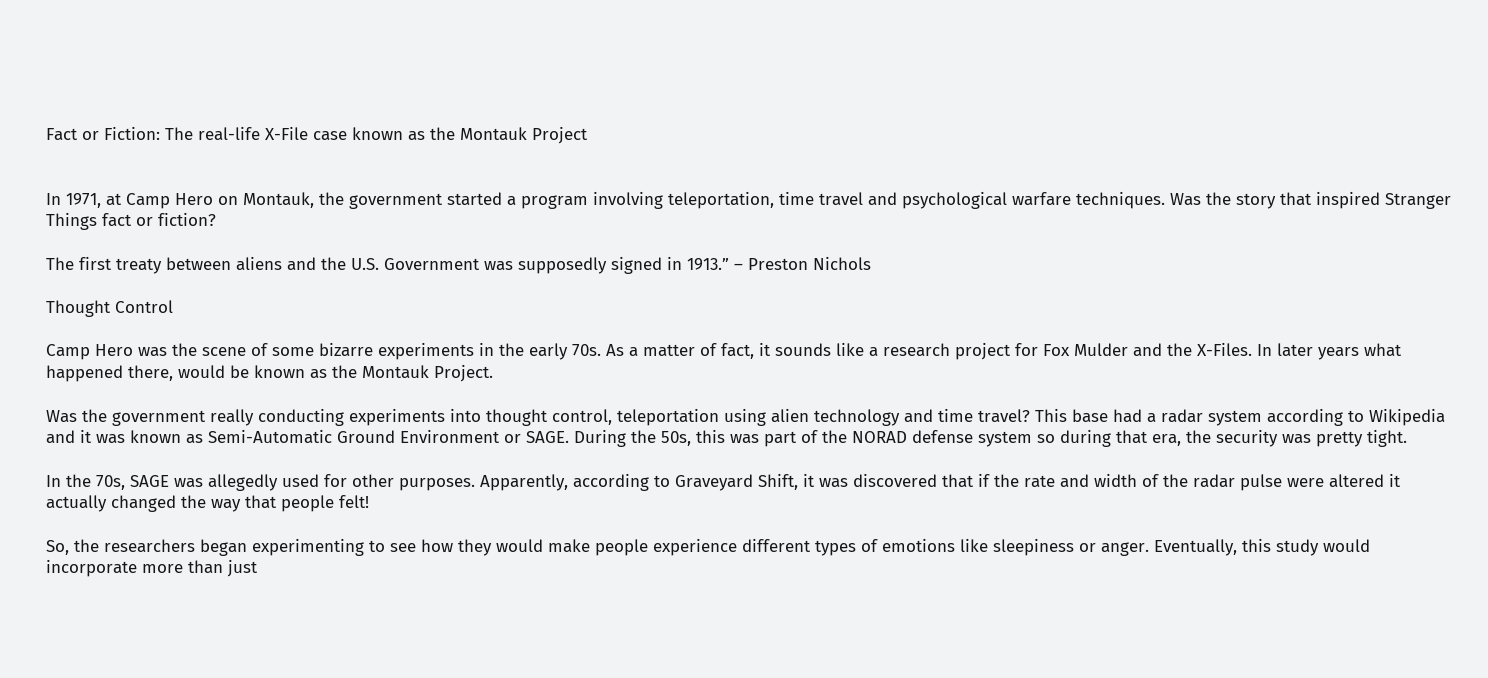Fact or Fiction: The real-life X-File case known as the Montauk Project


In 1971, at Camp Hero on Montauk, the government started a program involving teleportation, time travel and psychological warfare techniques. Was the story that inspired Stranger Things fact or fiction?

The first treaty between aliens and the U.S. Government was supposedly signed in 1913.” – Preston Nichols

Thought Control

Camp Hero was the scene of some bizarre experiments in the early 70s. As a matter of fact, it sounds like a research project for Fox Mulder and the X-Files. In later years what happened there, would be known as the Montauk Project.

Was the government really conducting experiments into thought control, teleportation using alien technology and time travel? This base had a radar system according to Wikipedia and it was known as Semi-Automatic Ground Environment or SAGE. During the 50s, this was part of the NORAD defense system so during that era, the security was pretty tight.

In the 70s, SAGE was allegedly used for other purposes. Apparently, according to Graveyard Shift, it was discovered that if the rate and width of the radar pulse were altered it actually changed the way that people felt!

So, the researchers began experimenting to see how they would make people experience different types of emotions like sleepiness or anger. Eventually, this study would incorporate more than just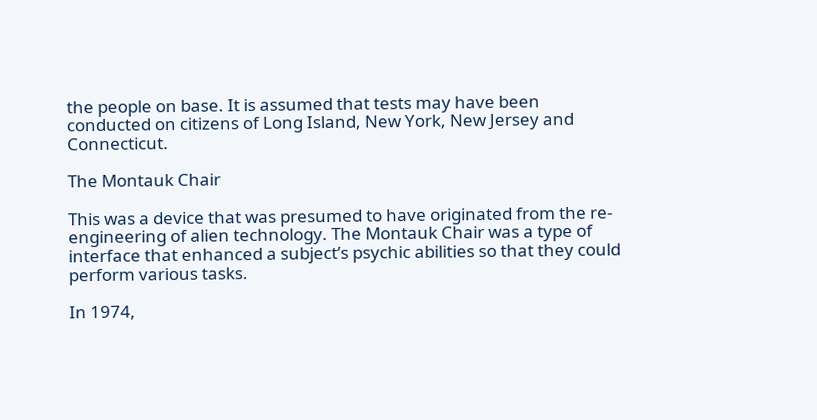the people on base. It is assumed that tests may have been conducted on citizens of Long Island, New York, New Jersey and Connecticut.

The Montauk Chair

This was a device that was presumed to have originated from the re-engineering of alien technology. The Montauk Chair was a type of interface that enhanced a subject’s psychic abilities so that they could perform various tasks.

In 1974,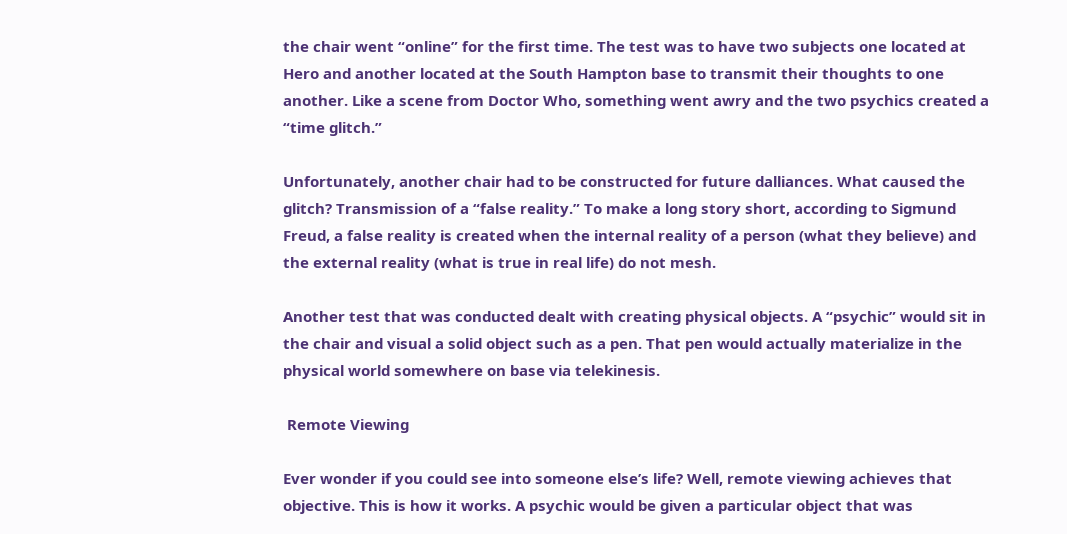the chair went “online” for the first time. The test was to have two subjects one located at Hero and another located at the South Hampton base to transmit their thoughts to one another. Like a scene from Doctor Who, something went awry and the two psychics created a “time glitch.”

Unfortunately, another chair had to be constructed for future dalliances. What caused the glitch? Transmission of a “false reality.” To make a long story short, according to Sigmund Freud, a false reality is created when the internal reality of a person (what they believe) and the external reality (what is true in real life) do not mesh.

Another test that was conducted dealt with creating physical objects. A “psychic” would sit in the chair and visual a solid object such as a pen. That pen would actually materialize in the physical world somewhere on base via telekinesis.

 Remote Viewing

Ever wonder if you could see into someone else’s life? Well, remote viewing achieves that objective. This is how it works. A psychic would be given a particular object that was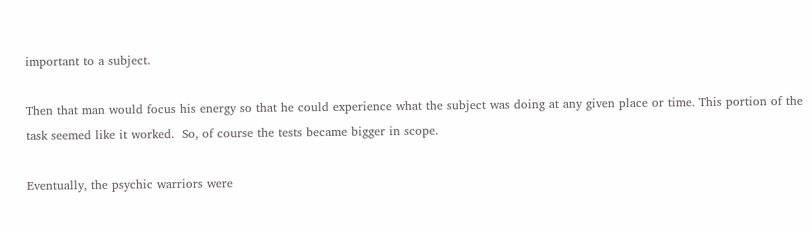important to a subject.

Then that man would focus his energy so that he could experience what the subject was doing at any given place or time. This portion of the task seemed like it worked.  So, of course the tests became bigger in scope.

Eventually, the psychic warriors were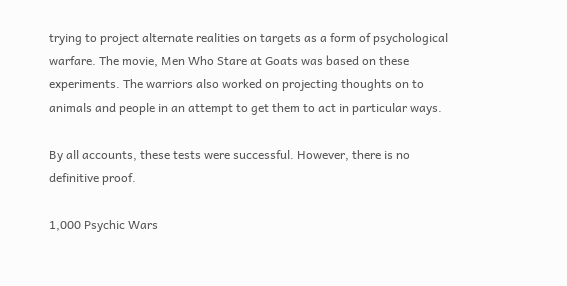trying to project alternate realities on targets as a form of psychological warfare. The movie, Men Who Stare at Goats was based on these experiments. The warriors also worked on projecting thoughts on to animals and people in an attempt to get them to act in particular ways.

By all accounts, these tests were successful. However, there is no definitive proof.

1,000 Psychic Wars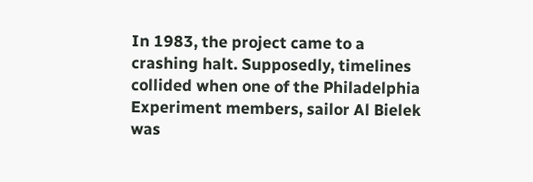In 1983, the project came to a crashing halt. Supposedly, timelines collided when one of the Philadelphia Experiment members, sailor Al Bielek was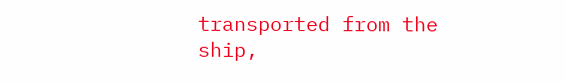transported from the ship,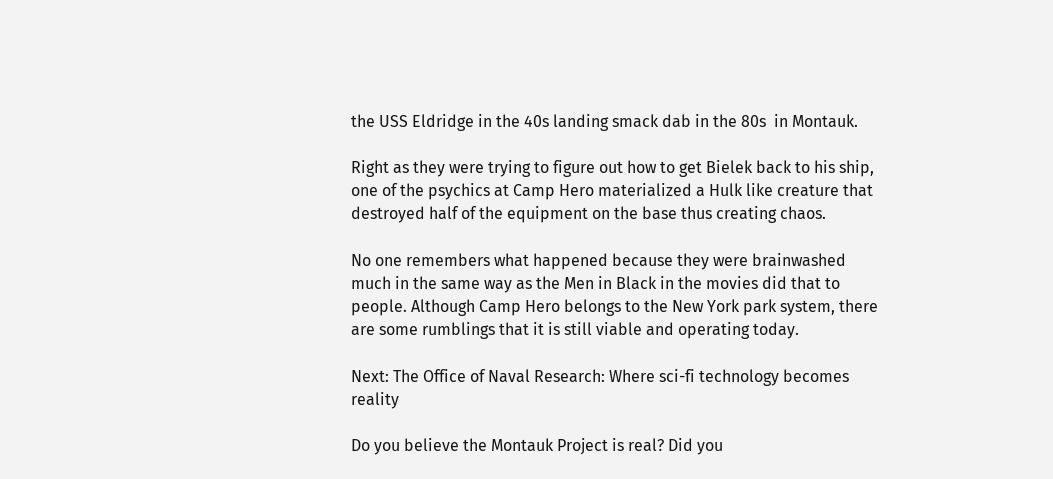the USS Eldridge in the 40s landing smack dab in the 80s  in Montauk.

Right as they were trying to figure out how to get Bielek back to his ship, one of the psychics at Camp Hero materialized a Hulk like creature that destroyed half of the equipment on the base thus creating chaos.

No one remembers what happened because they were brainwashed much in the same way as the Men in Black in the movies did that to people. Although Camp Hero belongs to the New York park system, there are some rumblings that it is still viable and operating today.

Next: The Office of Naval Research: Where sci-fi technology becomes reality

Do you believe the Montauk Project is real? Did you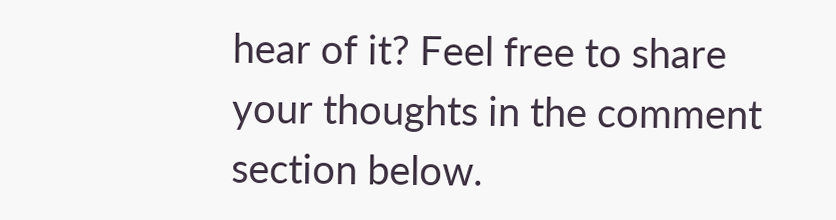hear of it? Feel free to share your thoughts in the comment section below.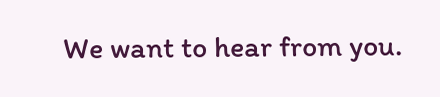We want to hear from you.